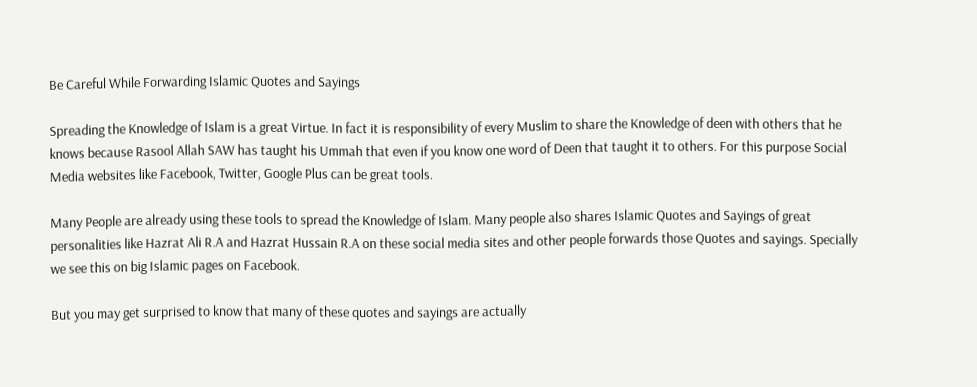Be Careful While Forwarding Islamic Quotes and Sayings

Spreading the Knowledge of Islam is a great Virtue. In fact it is responsibility of every Muslim to share the Knowledge of deen with others that he knows because Rasool Allah SAW has taught his Ummah that even if you know one word of Deen that taught it to others. For this purpose Social Media websites like Facebook, Twitter, Google Plus can be great tools.

Many People are already using these tools to spread the Knowledge of Islam. Many people also shares Islamic Quotes and Sayings of great personalities like Hazrat Ali R.A and Hazrat Hussain R.A on these social media sites and other people forwards those Quotes and sayings. Specially we see this on big Islamic pages on Facebook.

But you may get surprised to know that many of these quotes and sayings are actually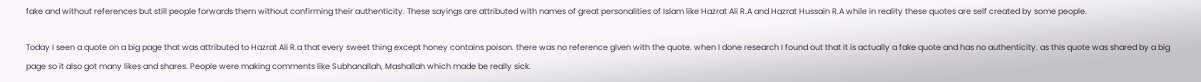fake and without references but still people forwards them without confirming their authenticity. These sayings are attributed with names of great personalities of Islam like Hazrat Ali R.A and Hazrat Hussain R.A while in reality these quotes are self created by some people.

Today I seen a quote on a big page that was attributed to Hazrat Ali R.a that every sweet thing except honey contains poison. there was no reference given with the quote. when I done research I found out that it is actually a fake quote and has no authenticity. as this quote was shared by a big page so it also got many likes and shares. People were making comments like Subhanallah, Mashallah which made be really sick.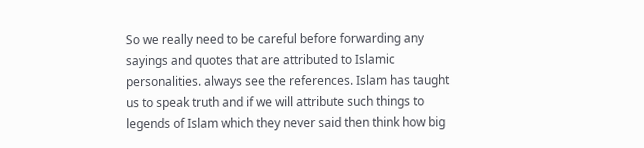So we really need to be careful before forwarding any sayings and quotes that are attributed to Islamic personalities. always see the references. Islam has taught us to speak truth and if we will attribute such things to legends of Islam which they never said then think how big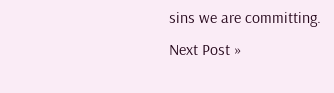sins we are committing.
Next Post »